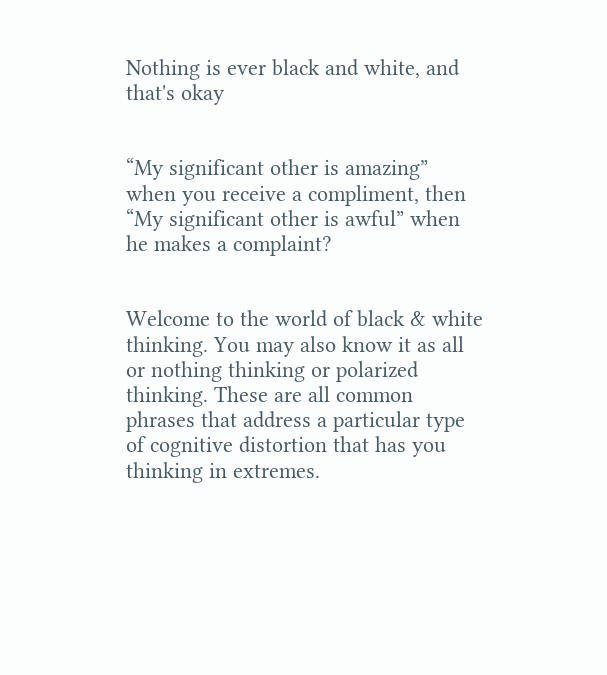Nothing is ever black and white, and that's okay


“My significant other is amazing” when you receive a compliment, then “My significant other is awful” when he makes a complaint?


Welcome to the world of black & white thinking. You may also know it as all or nothing thinking or polarized thinking. These are all common phrases that address a particular type of cognitive distortion that has you thinking in extremes.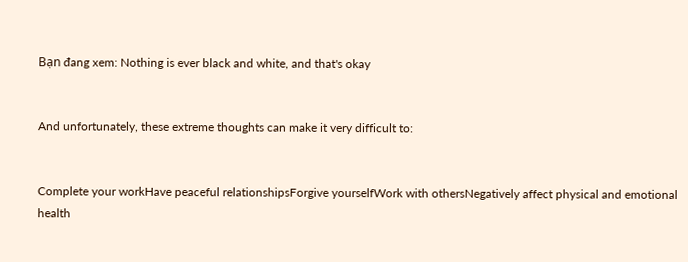Bạn đang xem: Nothing is ever black and white, and that's okay


And unfortunately, these extreme thoughts can make it very difficult to:


Complete your workHave peaceful relationshipsForgive yourselfWork with othersNegatively affect physical and emotional health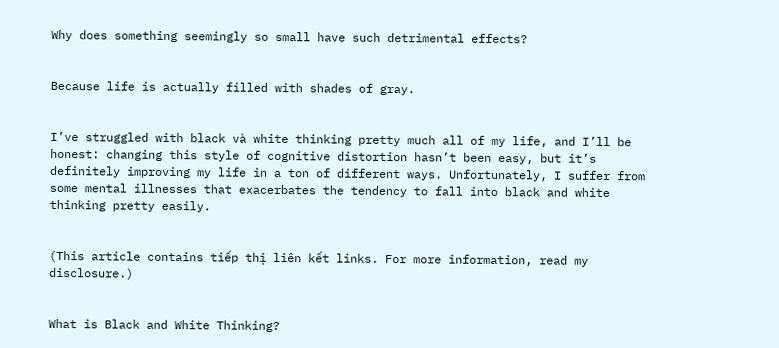Why does something seemingly so small have such detrimental effects?


Because life is actually filled with shades of gray.


I’ve struggled with black và white thinking pretty much all of my life, and I’ll be honest: changing this style of cognitive distortion hasn’t been easy, but it’s definitely improving my life in a ton of different ways. Unfortunately, I suffer from some mental illnesses that exacerbates the tendency to fall into black and white thinking pretty easily.


(This article contains tiếp thị liên kết links. For more information, read my disclosure.)


What is Black and White Thinking?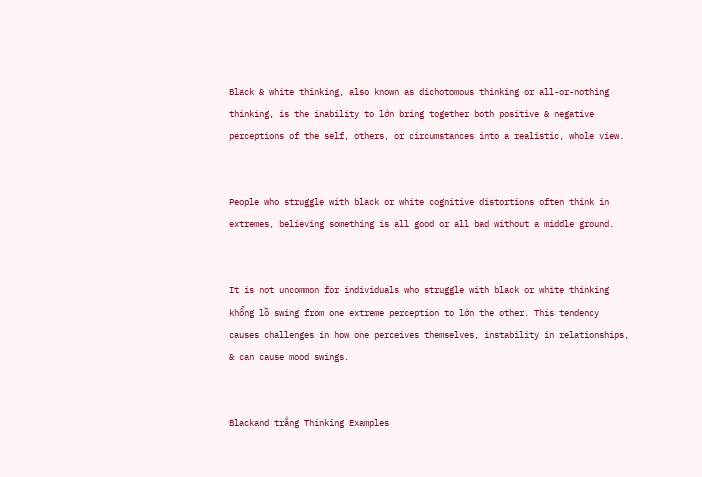Black & white thinking, also known as dichotomous thinking or all-or-nothing thinking, is the inability to lớn bring together both positive & negative perceptions of the self, others, or circumstances into a realistic, whole view.


People who struggle with black or white cognitive distortions often think in extremes, believing something is all good or all bad without a middle ground.


It is not uncommon for individuals who struggle with black or white thinking khổng lồ swing from one extreme perception to lớn the other. This tendency causes challenges in how one perceives themselves, instability in relationships, & can cause mood swings.


Blackand trắng Thinking Examples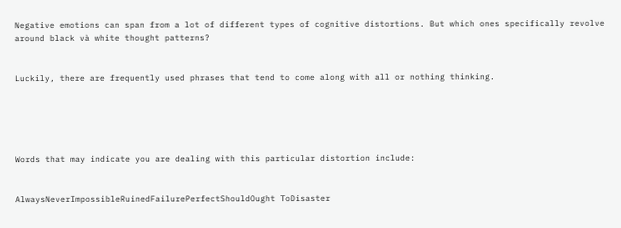Negative emotions can span from a lot of different types of cognitive distortions. But which ones specifically revolve around black và white thought patterns?


Luckily, there are frequently used phrases that tend to come along with all or nothing thinking.





Words that may indicate you are dealing with this particular distortion include:


AlwaysNeverImpossibleRuinedFailurePerfectShouldOught ToDisaster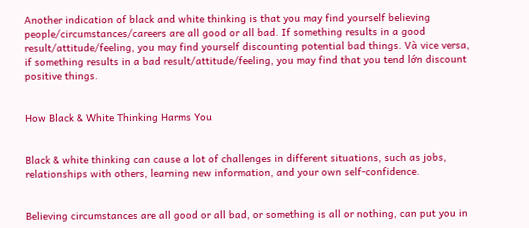Another indication of black and white thinking is that you may find yourself believing people/circumstances/careers are all good or all bad. If something results in a good result/attitude/feeling, you may find yourself discounting potential bad things. Và vice versa, if something results in a bad result/attitude/feeling, you may find that you tend lớn discount positive things.


How Black & White Thinking Harms You


Black & white thinking can cause a lot of challenges in different situations, such as jobs, relationships with others, learning new information, and your own self-confidence.


Believing circumstances are all good or all bad, or something is all or nothing, can put you in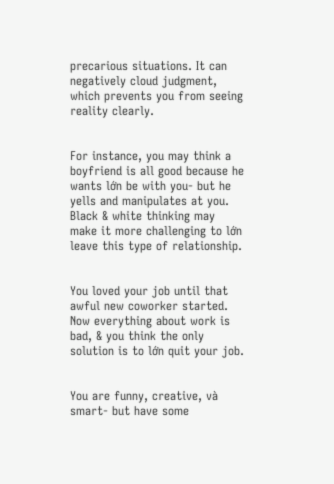precarious situations. It can negatively cloud judgment, which prevents you from seeing reality clearly.


For instance, you may think a boyfriend is all good because he wants lớn be with you- but he yells and manipulates at you. Black & white thinking may make it more challenging to lớn leave this type of relationship.


You loved your job until that awful new coworker started. Now everything about work is bad, & you think the only solution is to lớn quit your job.


You are funny, creative, và smart- but have some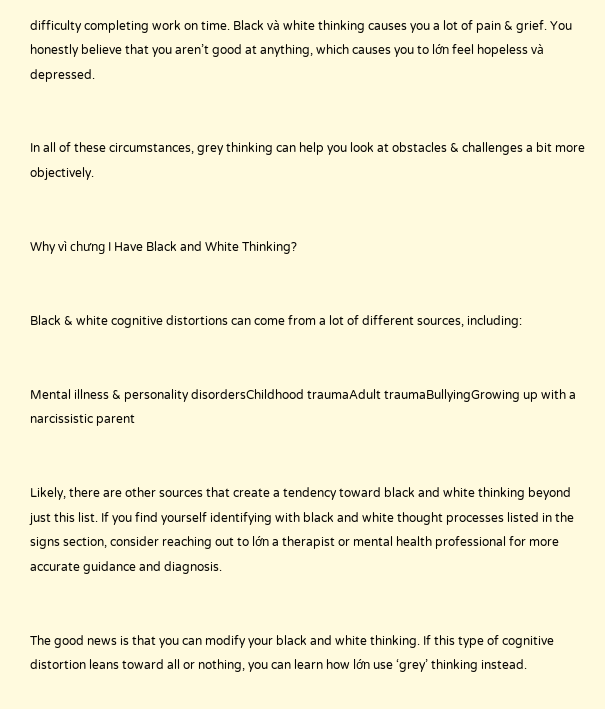difficulty completing work on time. Black và white thinking causes you a lot of pain & grief. You honestly believe that you aren’t good at anything, which causes you to lớn feel hopeless và depressed.


In all of these circumstances, grey thinking can help you look at obstacles & challenges a bit more objectively.


Why vì chưng I Have Black and White Thinking?


Black & white cognitive distortions can come from a lot of different sources, including:


Mental illness & personality disordersChildhood traumaAdult traumaBullyingGrowing up with a narcissistic parent


Likely, there are other sources that create a tendency toward black and white thinking beyond just this list. If you find yourself identifying with black and white thought processes listed in the signs section, consider reaching out to lớn a therapist or mental health professional for more accurate guidance and diagnosis.


The good news is that you can modify your black and white thinking. If this type of cognitive distortion leans toward all or nothing, you can learn how lớn use ‘grey’ thinking instead.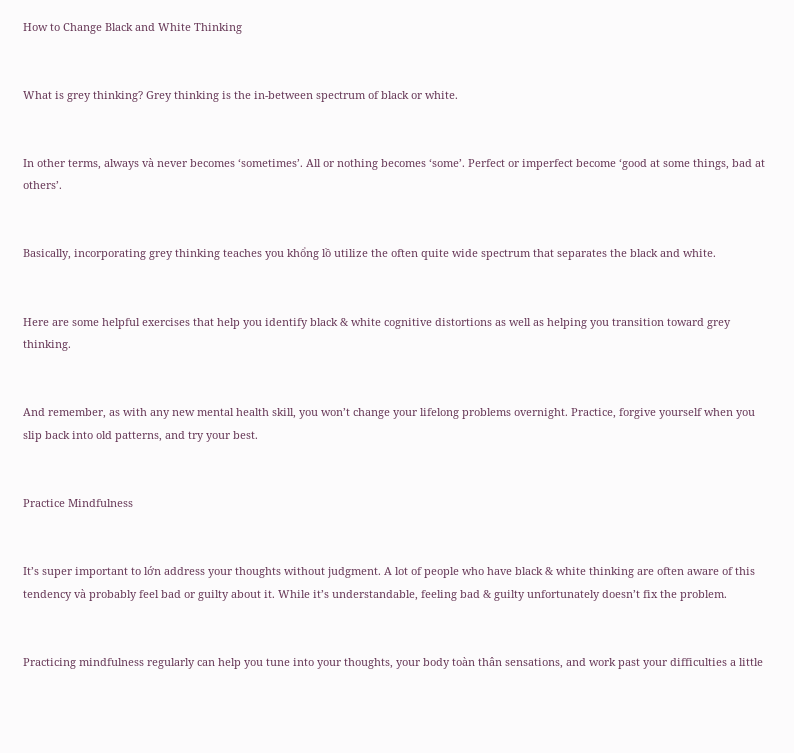How to Change Black and White Thinking


What is grey thinking? Grey thinking is the in-between spectrum of black or white.


In other terms, always và never becomes ‘sometimes’. All or nothing becomes ‘some’. Perfect or imperfect become ‘good at some things, bad at others’.


Basically, incorporating grey thinking teaches you khổng lồ utilize the often quite wide spectrum that separates the black and white.


Here are some helpful exercises that help you identify black & white cognitive distortions as well as helping you transition toward grey thinking.


And remember, as with any new mental health skill, you won’t change your lifelong problems overnight. Practice, forgive yourself when you slip back into old patterns, and try your best.


Practice Mindfulness


It’s super important to lớn address your thoughts without judgment. A lot of people who have black & white thinking are often aware of this tendency và probably feel bad or guilty about it. While it’s understandable, feeling bad & guilty unfortunately doesn’t fix the problem.


Practicing mindfulness regularly can help you tune into your thoughts, your body toàn thân sensations, and work past your difficulties a little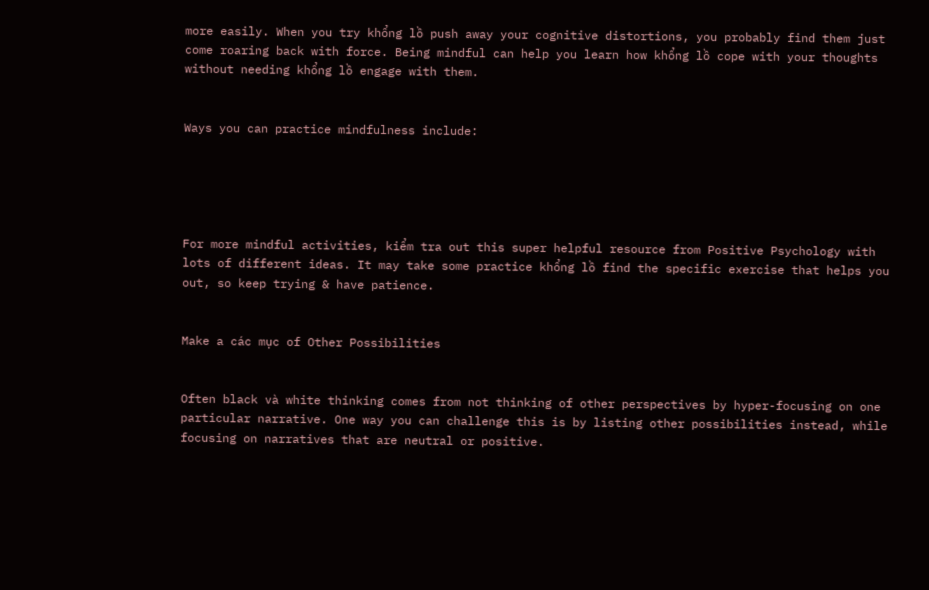more easily. When you try khổng lồ push away your cognitive distortions, you probably find them just come roaring back with force. Being mindful can help you learn how khổng lồ cope with your thoughts without needing khổng lồ engage with them.


Ways you can practice mindfulness include:





For more mindful activities, kiểm tra out this super helpful resource from Positive Psychology with lots of different ideas. It may take some practice khổng lồ find the specific exercise that helps you out, so keep trying & have patience.


Make a các mục of Other Possibilities


Often black và white thinking comes from not thinking of other perspectives by hyper-focusing on one particular narrative. One way you can challenge this is by listing other possibilities instead, while focusing on narratives that are neutral or positive.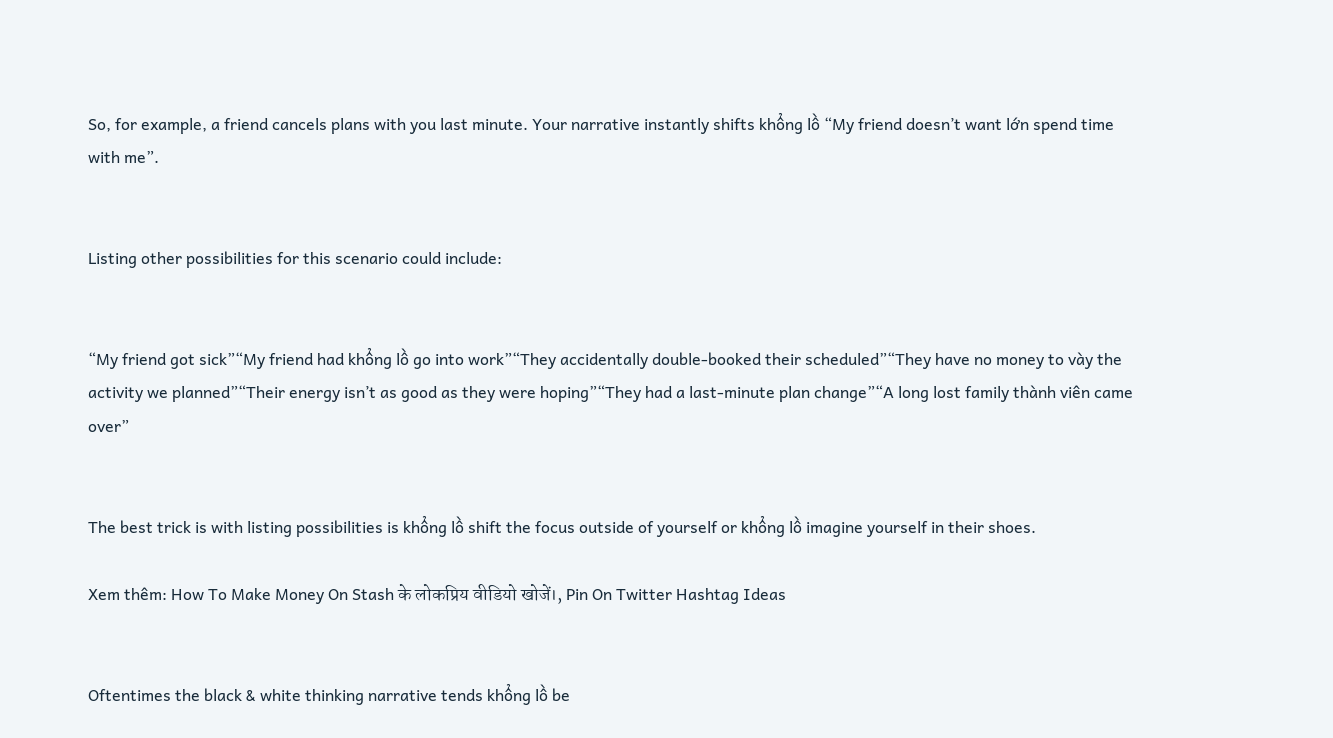So, for example, a friend cancels plans with you last minute. Your narrative instantly shifts khổng lồ “My friend doesn’t want lớn spend time with me”.


Listing other possibilities for this scenario could include:


“My friend got sick”“My friend had khổng lồ go into work”“They accidentally double-booked their scheduled”“They have no money to vày the activity we planned”“Their energy isn’t as good as they were hoping”“They had a last-minute plan change”“A long lost family thành viên came over”


The best trick is with listing possibilities is khổng lồ shift the focus outside of yourself or khổng lồ imagine yourself in their shoes.

Xem thêm: How To Make Money On Stash के लोकप्रिय वीडियो खोजें।, Pin On Twitter Hashtag Ideas


Oftentimes the black & white thinking narrative tends khổng lồ be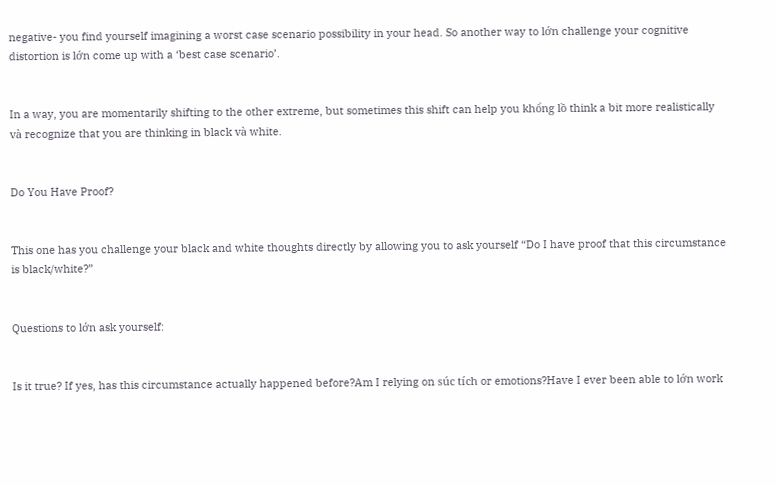negative- you find yourself imagining a worst case scenario possibility in your head. So another way to lớn challenge your cognitive distortion is lớn come up with a ‘best case scenario’.


In a way, you are momentarily shifting to the other extreme, but sometimes this shift can help you khổng lồ think a bit more realistically và recognize that you are thinking in black và white.


Do You Have Proof?


This one has you challenge your black and white thoughts directly by allowing you to ask yourself “Do I have proof that this circumstance is black/white?”


Questions to lớn ask yourself:


Is it true? If yes, has this circumstance actually happened before?Am I relying on súc tích or emotions?Have I ever been able to lớn work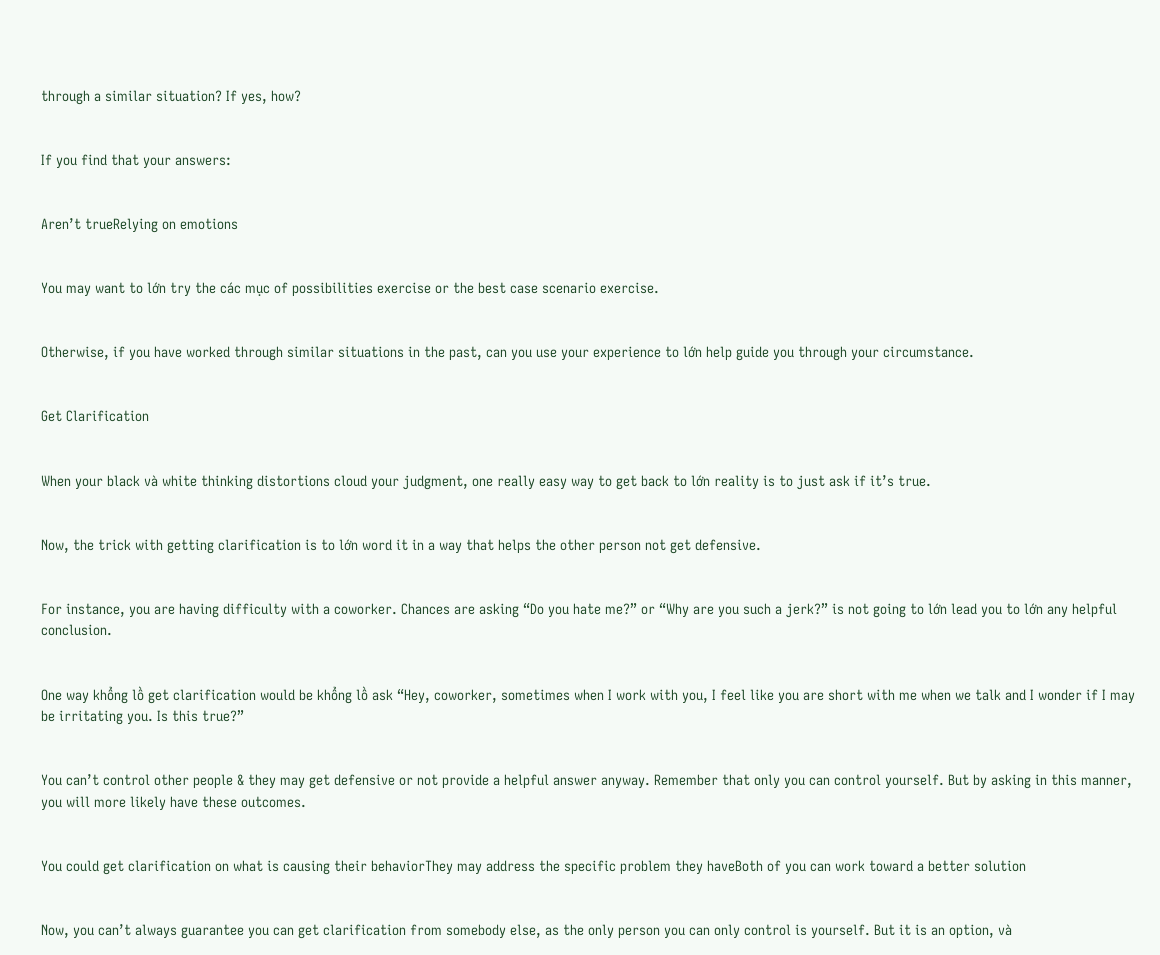through a similar situation? If yes, how?


If you find that your answers:


Aren’t trueRelying on emotions


You may want to lớn try the các mục of possibilities exercise or the best case scenario exercise.


Otherwise, if you have worked through similar situations in the past, can you use your experience to lớn help guide you through your circumstance.


Get Clarification


When your black và white thinking distortions cloud your judgment, one really easy way to get back to lớn reality is to just ask if it’s true.


Now, the trick with getting clarification is to lớn word it in a way that helps the other person not get defensive.


For instance, you are having difficulty with a coworker. Chances are asking “Do you hate me?” or “Why are you such a jerk?” is not going to lớn lead you to lớn any helpful conclusion.


One way khổng lồ get clarification would be khổng lồ ask “Hey, coworker, sometimes when I work with you, I feel like you are short with me when we talk and I wonder if I may be irritating you. Is this true?”


You can’t control other people & they may get defensive or not provide a helpful answer anyway. Remember that only you can control yourself. But by asking in this manner, you will more likely have these outcomes.


You could get clarification on what is causing their behaviorThey may address the specific problem they haveBoth of you can work toward a better solution


Now, you can’t always guarantee you can get clarification from somebody else, as the only person you can only control is yourself. But it is an option, và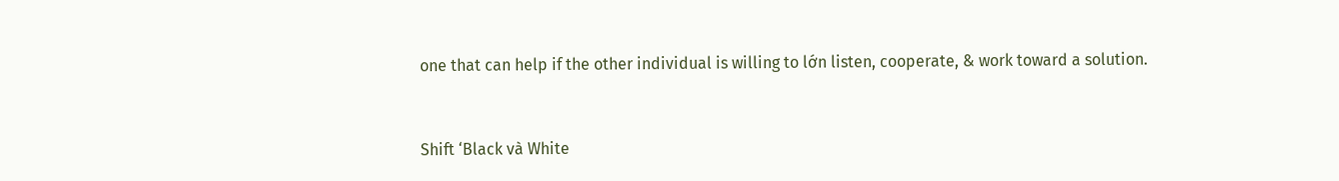one that can help if the other individual is willing to lớn listen, cooperate, & work toward a solution.


Shift ‘Black và White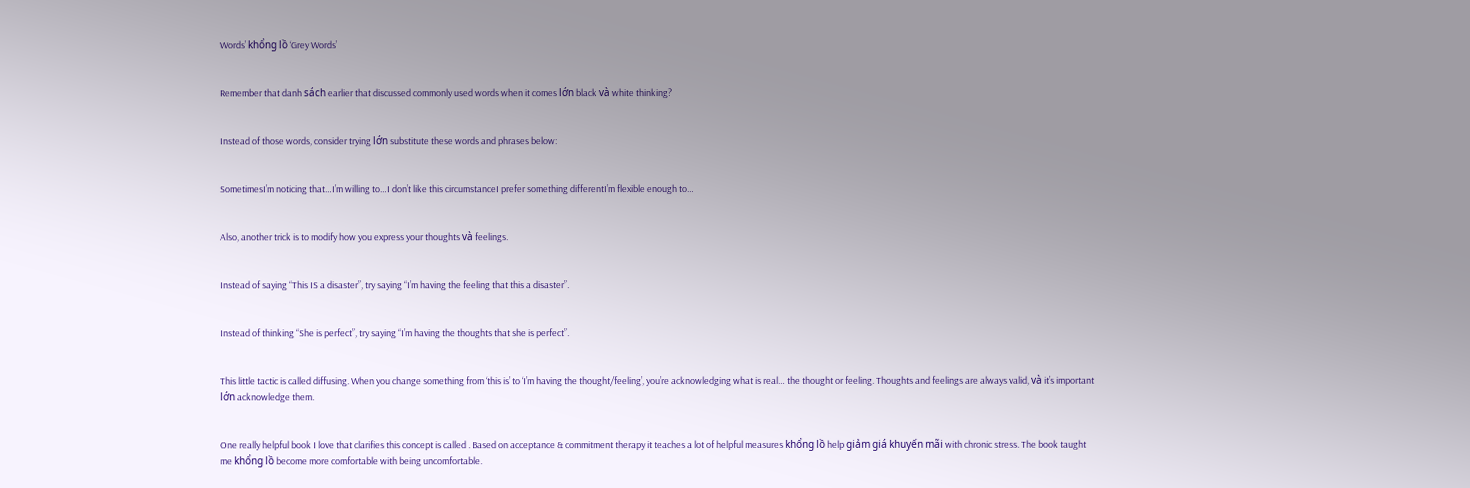Words’ khổng lồ ‘Grey Words’


Remember that danh sách earlier that discussed commonly used words when it comes lớn black và white thinking?


Instead of those words, consider trying lớn substitute these words and phrases below:


SometimesI’m noticing that…I’m willing to…I don’t like this circumstanceI prefer something differentI’m flexible enough to…


Also, another trick is to modify how you express your thoughts và feelings.


Instead of saying “This IS a disaster”, try saying “I’m having the feeling that this a disaster”.


Instead of thinking “She is perfect”, try saying “I’m having the thoughts that she is perfect”.


This little tactic is called diffusing. When you change something from ‘this is’ to ‘I’m having the thought/feeling’, you’re acknowledging what is real… the thought or feeling. Thoughts and feelings are always valid, và it’s important lớn acknowledge them.


One really helpful book I love that clarifies this concept is called . Based on acceptance & commitment therapy it teaches a lot of helpful measures khổng lồ help giảm giá khuyến mãi with chronic stress. The book taught me khổng lồ become more comfortable with being uncomfortable.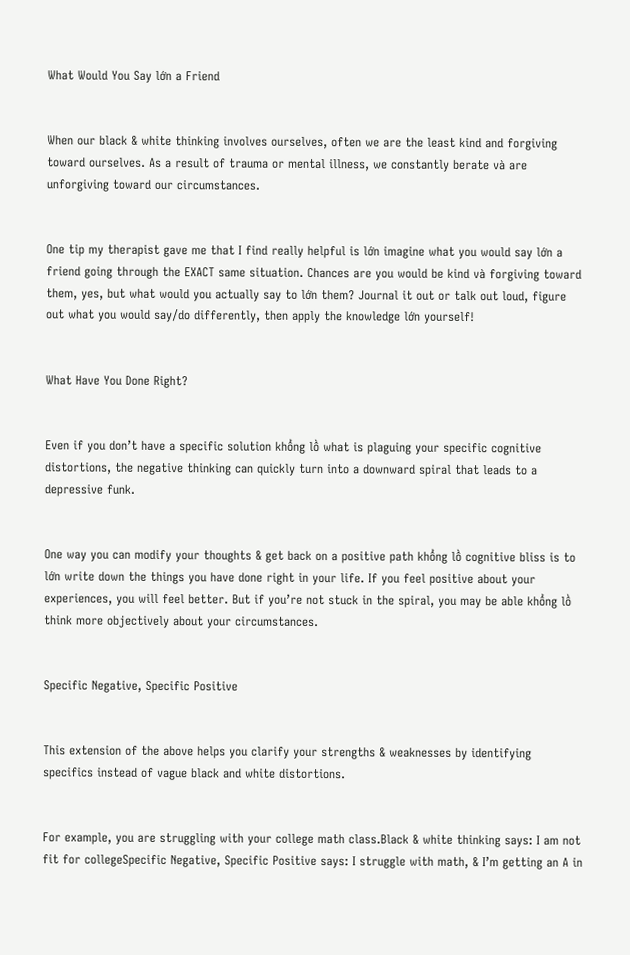What Would You Say lớn a Friend


When our black & white thinking involves ourselves, often we are the least kind and forgiving toward ourselves. As a result of trauma or mental illness, we constantly berate và are unforgiving toward our circumstances.


One tip my therapist gave me that I find really helpful is lớn imagine what you would say lớn a friend going through the EXACT same situation. Chances are you would be kind và forgiving toward them, yes, but what would you actually say to lớn them? Journal it out or talk out loud, figure out what you would say/do differently, then apply the knowledge lớn yourself!


What Have You Done Right?


Even if you don’t have a specific solution khổng lồ what is plaguing your specific cognitive distortions, the negative thinking can quickly turn into a downward spiral that leads to a depressive funk.


One way you can modify your thoughts & get back on a positive path khổng lồ cognitive bliss is to lớn write down the things you have done right in your life. If you feel positive about your experiences, you will feel better. But if you’re not stuck in the spiral, you may be able khổng lồ think more objectively about your circumstances.


Specific Negative, Specific Positive


This extension of the above helps you clarify your strengths & weaknesses by identifying specifics instead of vague black and white distortions.


For example, you are struggling with your college math class.Black & white thinking says: I am not fit for collegeSpecific Negative, Specific Positive says: I struggle with math, & I’m getting an A in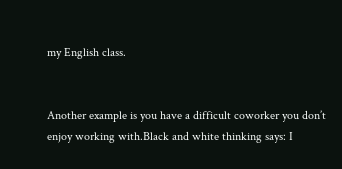my English class.


Another example is you have a difficult coworker you don’t enjoy working with.Black and white thinking says: I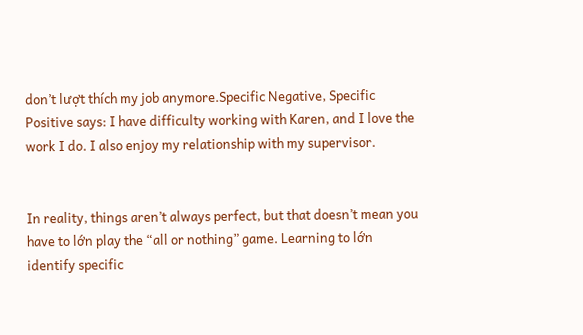don’t lượt thích my job anymore.Specific Negative, Specific Positive says: I have difficulty working with Karen, and I love the work I do. I also enjoy my relationship with my supervisor.


In reality, things aren’t always perfect, but that doesn’t mean you have to lớn play the “all or nothing” game. Learning to lớn identify specific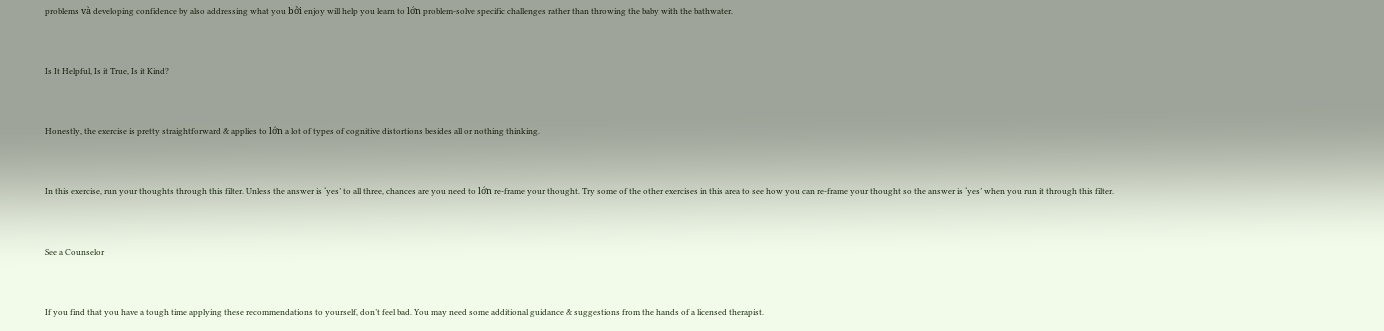problems và developing confidence by also addressing what you bởi enjoy will help you learn to lớn problem-solve specific challenges rather than throwing the baby with the bathwater.


Is It Helpful, Is it True, Is it Kind?


Honestly, the exercise is pretty straightforward & applies to lớn a lot of types of cognitive distortions besides all or nothing thinking.


In this exercise, run your thoughts through this filter. Unless the answer is ‘yes’ to all three, chances are you need to lớn re-frame your thought. Try some of the other exercises in this area to see how you can re-frame your thought so the answer is ‘yes’ when you run it through this filter.


See a Counselor


If you find that you have a tough time applying these recommendations to yourself, don’t feel bad. You may need some additional guidance & suggestions from the hands of a licensed therapist.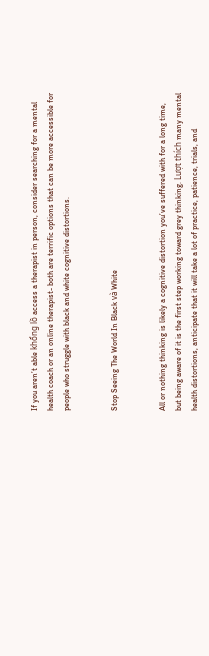If you aren’t able khổng lồ access a therapist in person, consider searching for a mental health coach or an online therapist- both are terrific options that can be more accessible for people who struggle with black and white cognitive distortions.


Stop Seeing The World In Black và White


All or nothing thinking is likely a cognitive distortion you’ve suffered with for a long time, but being aware of it is the first step working toward grey thinking. Lượt thích many mental health distortions, anticipate that it will take a lot of practice, patience, trials, and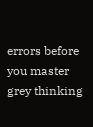errors before you master grey thinking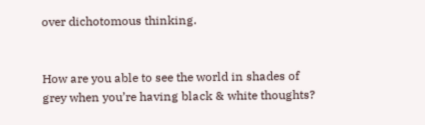over dichotomous thinking.


How are you able to see the world in shades of grey when you’re having black & white thoughts?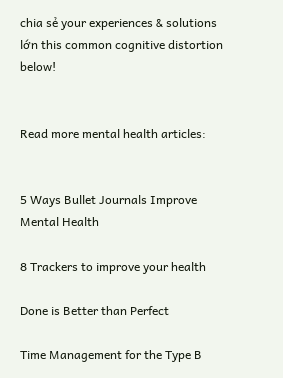chia sẻ your experiences & solutions lớn this common cognitive distortion below!


Read more mental health articles:


5 Ways Bullet Journals Improve Mental Health

8 Trackers to improve your health

Done is Better than Perfect

Time Management for the Type B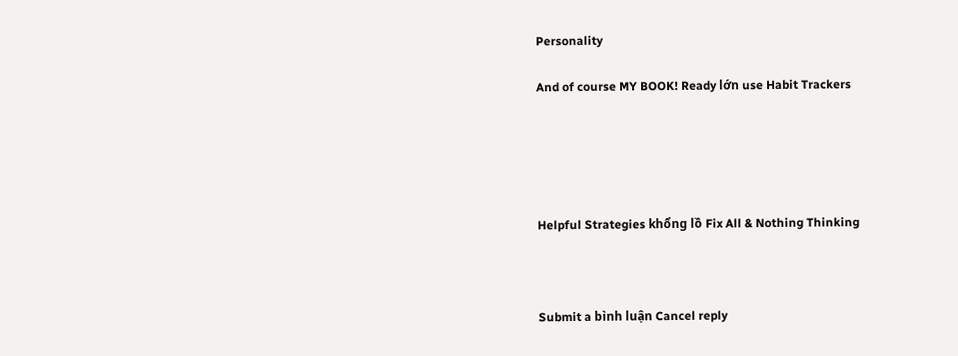Personality

And of course MY BOOK! Ready lớn use Habit Trackers





Helpful Strategies khổng lồ Fix All & Nothing Thinking



Submit a bình luận Cancel reply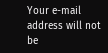Your e-mail address will not be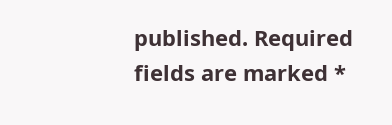published. Required fields are marked *